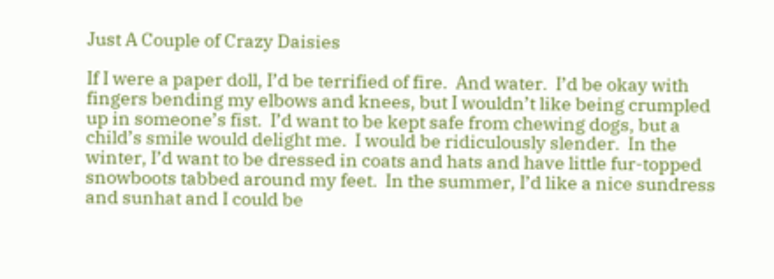Just A Couple of Crazy Daisies

If I were a paper doll, I’d be terrified of fire.  And water.  I’d be okay with fingers bending my elbows and knees, but I wouldn’t like being crumpled up in someone’s fist.  I’d want to be kept safe from chewing dogs, but a child’s smile would delight me.  I would be ridiculously slender.  In the winter, I’d want to be dressed in coats and hats and have little fur-topped snowboots tabbed around my feet.  In the summer, I’d like a nice sundress and sunhat and I could be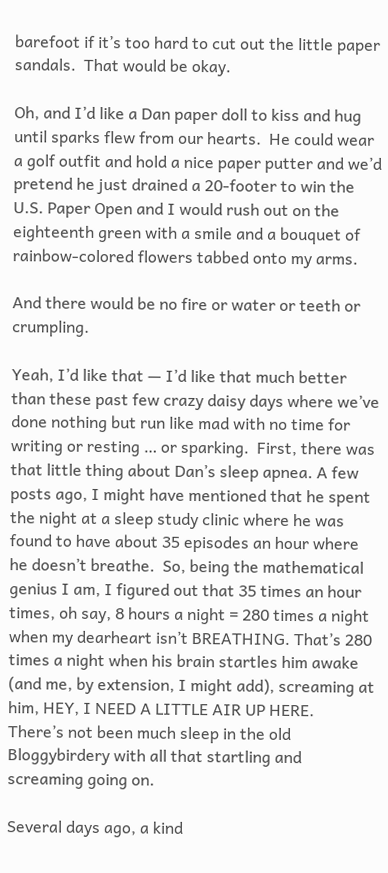barefoot if it’s too hard to cut out the little paper sandals.  That would be okay.

Oh, and I’d like a Dan paper doll to kiss and hug until sparks flew from our hearts.  He could wear a golf outfit and hold a nice paper putter and we’d pretend he just drained a 20-footer to win the U.S. Paper Open and I would rush out on the eighteenth green with a smile and a bouquet of rainbow-colored flowers tabbed onto my arms.

And there would be no fire or water or teeth or crumpling.

Yeah, I’d like that — I’d like that much better than these past few crazy daisy days where we’ve done nothing but run like mad with no time for writing or resting … or sparking.  First, there was that little thing about Dan’s sleep apnea. A few posts ago, I might have mentioned that he spent the night at a sleep study clinic where he was found to have about 35 episodes an hour where he doesn’t breathe.  So, being the mathematical genius I am, I figured out that 35 times an hour times, oh say, 8 hours a night = 280 times a night when my dearheart isn’t BREATHING. That’s 280 times a night when his brain startles him awake (and me, by extension, I might add), screaming at him, HEY, I NEED A LITTLE AIR UP HERE.  There’s not been much sleep in the old Bloggybirdery with all that startling and screaming going on.

Several days ago, a kind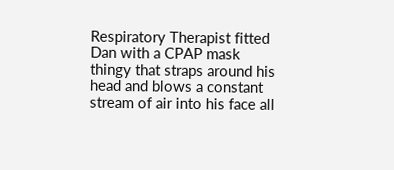Respiratory Therapist fitted Dan with a CPAP mask thingy that straps around his head and blows a constant stream of air into his face all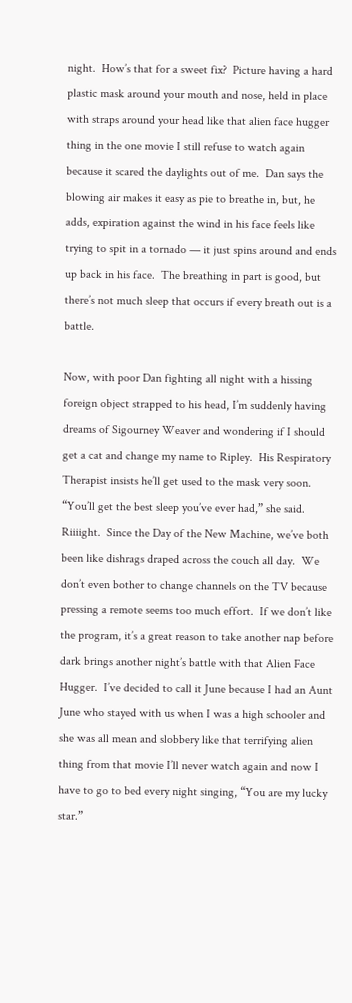night.  How’s that for a sweet fix?  Picture having a hard plastic mask around your mouth and nose, held in place with straps around your head like that alien face hugger thing in the one movie I still refuse to watch again because it scared the daylights out of me.  Dan says the blowing air makes it easy as pie to breathe in, but, he adds, expiration against the wind in his face feels like trying to spit in a tornado — it just spins around and ends up back in his face.  The breathing in part is good, but there’s not much sleep that occurs if every breath out is a battle.

Now, with poor Dan fighting all night with a hissing foreign object strapped to his head, I’m suddenly having dreams of Sigourney Weaver and wondering if I should get a cat and change my name to Ripley.  His Respiratory Therapist insists he’ll get used to the mask very soon.  “You’ll get the best sleep you’ve ever had,” she said.  Riiiight.  Since the Day of the New Machine, we’ve both been like dishrags draped across the couch all day.  We don’t even bother to change channels on the TV because pressing a remote seems too much effort.  If we don’t like the program, it’s a great reason to take another nap before dark brings another night’s battle with that Alien Face Hugger.  I’ve decided to call it June because I had an Aunt June who stayed with us when I was a high schooler and she was all mean and slobbery like that terrifying alien thing from that movie I’ll never watch again and now I have to go to bed every night singing, “You are my lucky star.”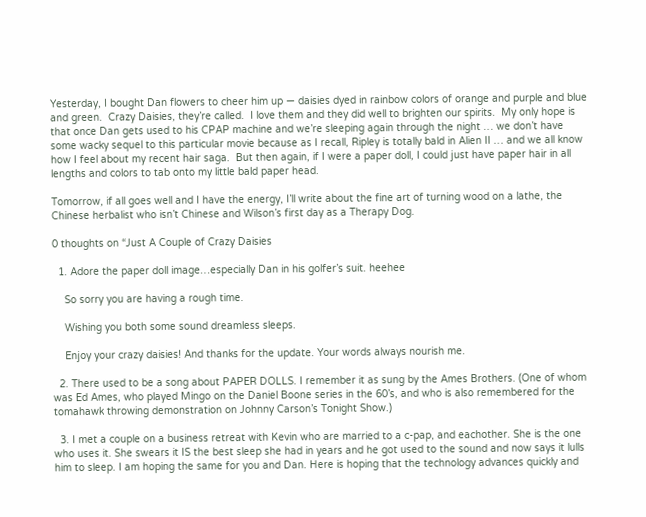Yesterday, I bought Dan flowers to cheer him up — daisies dyed in rainbow colors of orange and purple and blue and green.  Crazy Daisies, they’re called.  I love them and they did well to brighten our spirits.  My only hope is that once Dan gets used to his CPAP machine and we’re sleeping again through the night … we don’t have some wacky sequel to this particular movie because as I recall, Ripley is totally bald in Alien II … and we all know how I feel about my recent hair saga.  But then again, if I were a paper doll, I could just have paper hair in all lengths and colors to tab onto my little bald paper head.

Tomorrow, if all goes well and I have the energy, I’ll write about the fine art of turning wood on a lathe, the Chinese herbalist who isn’t Chinese and Wilson’s first day as a Therapy Dog.

0 thoughts on “Just A Couple of Crazy Daisies

  1. Adore the paper doll image…especially Dan in his golfer’s suit. heehee

    So sorry you are having a rough time.

    Wishing you both some sound dreamless sleeps.

    Enjoy your crazy daisies! And thanks for the update. Your words always nourish me.

  2. There used to be a song about PAPER DOLLS. I remember it as sung by the Ames Brothers. (One of whom was Ed Ames, who played Mingo on the Daniel Boone series in the 60’s, and who is also remembered for the tomahawk throwing demonstration on Johnny Carson’s Tonight Show.)

  3. I met a couple on a business retreat with Kevin who are married to a c-pap, and eachother. She is the one who uses it. She swears it IS the best sleep she had in years and he got used to the sound and now says it lulls him to sleep. I am hoping the same for you and Dan. Here is hoping that the technology advances quickly and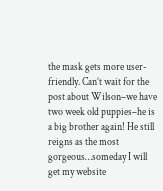the mask gets more user-friendly. Can’t wait for the post about Wilson–we have two week old puppies–he is a big brother again! He still reigns as the most gorgeous…someday I will get my website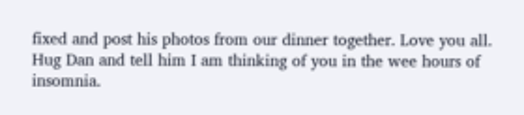fixed and post his photos from our dinner together. Love you all. Hug Dan and tell him I am thinking of you in the wee hours of insomnia.